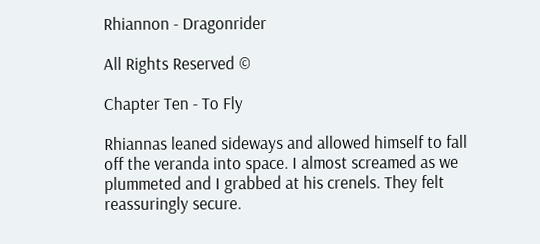Rhiannon - Dragonrider

All Rights Reserved ©

Chapter Ten - To Fly

Rhiannas leaned sideways and allowed himself to fall off the veranda into space. I almost screamed as we plummeted and I grabbed at his crenels. They felt reassuringly secure.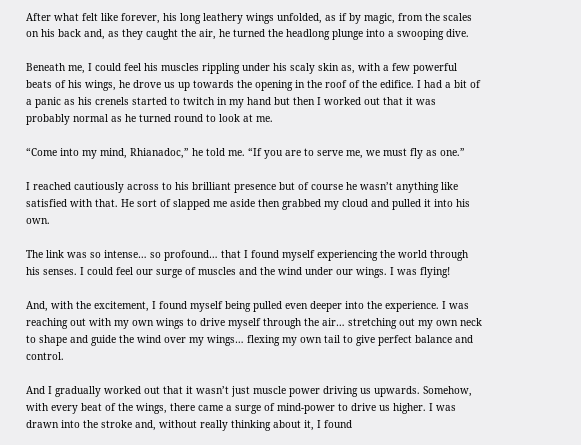After what felt like forever, his long leathery wings unfolded, as if by magic, from the scales on his back and, as they caught the air, he turned the headlong plunge into a swooping dive.

Beneath me, I could feel his muscles rippling under his scaly skin as, with a few powerful beats of his wings, he drove us up towards the opening in the roof of the edifice. I had a bit of a panic as his crenels started to twitch in my hand but then I worked out that it was probably normal as he turned round to look at me.

“Come into my mind, Rhianadoc,” he told me. “If you are to serve me, we must fly as one.”

I reached cautiously across to his brilliant presence but of course he wasn’t anything like satisfied with that. He sort of slapped me aside then grabbed my cloud and pulled it into his own.

The link was so intense… so profound… that I found myself experiencing the world through his senses. I could feel our surge of muscles and the wind under our wings. I was flying!

And, with the excitement, I found myself being pulled even deeper into the experience. I was reaching out with my own wings to drive myself through the air… stretching out my own neck to shape and guide the wind over my wings… flexing my own tail to give perfect balance and control.

And I gradually worked out that it wasn’t just muscle power driving us upwards. Somehow, with every beat of the wings, there came a surge of mind-power to drive us higher. I was drawn into the stroke and, without really thinking about it, I found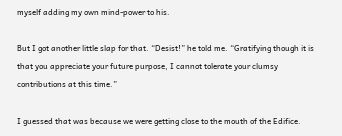myself adding my own mind-power to his.

But I got another little slap for that. “Desist!” he told me. “Gratifying though it is that you appreciate your future purpose, I cannot tolerate your clumsy contributions at this time.”

I guessed that was because we were getting close to the mouth of the Edifice.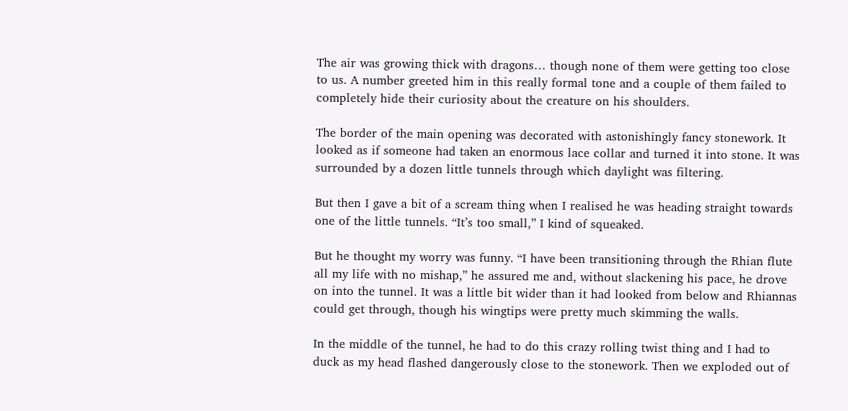The air was growing thick with dragons… though none of them were getting too close to us. A number greeted him in this really formal tone and a couple of them failed to completely hide their curiosity about the creature on his shoulders.

The border of the main opening was decorated with astonishingly fancy stonework. It looked as if someone had taken an enormous lace collar and turned it into stone. It was surrounded by a dozen little tunnels through which daylight was filtering.

But then I gave a bit of a scream thing when I realised he was heading straight towards one of the little tunnels. “It’s too small,” I kind of squeaked.

But he thought my worry was funny. “I have been transitioning through the Rhian flute all my life with no mishap,” he assured me and, without slackening his pace, he drove on into the tunnel. It was a little bit wider than it had looked from below and Rhiannas could get through, though his wingtips were pretty much skimming the walls.

In the middle of the tunnel, he had to do this crazy rolling twist thing and I had to duck as my head flashed dangerously close to the stonework. Then we exploded out of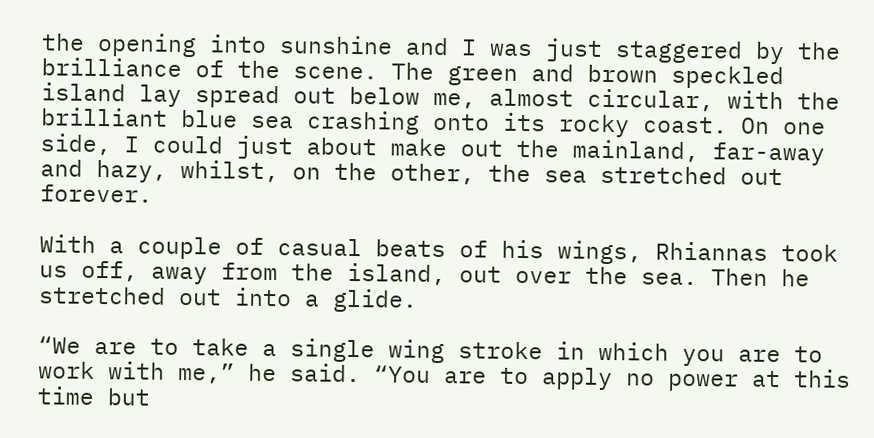the opening into sunshine and I was just staggered by the brilliance of the scene. The green and brown speckled island lay spread out below me, almost circular, with the brilliant blue sea crashing onto its rocky coast. On one side, I could just about make out the mainland, far-away and hazy, whilst, on the other, the sea stretched out forever.

With a couple of casual beats of his wings, Rhiannas took us off, away from the island, out over the sea. Then he stretched out into a glide.

“We are to take a single wing stroke in which you are to work with me,” he said. “You are to apply no power at this time but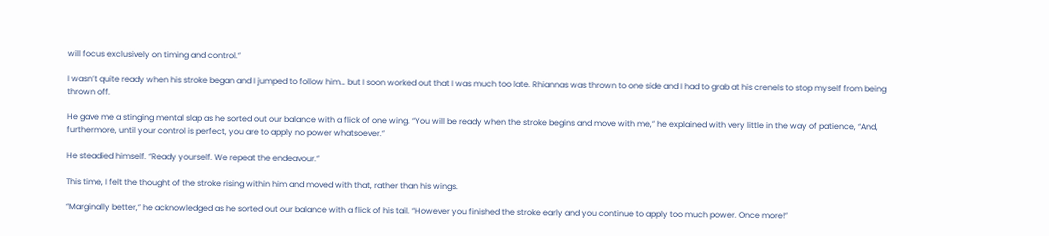will focus exclusively on timing and control.”

I wasn’t quite ready when his stroke began and I jumped to follow him… but I soon worked out that I was much too late. Rhiannas was thrown to one side and I had to grab at his crenels to stop myself from being thrown off.

He gave me a stinging mental slap as he sorted out our balance with a flick of one wing. “You will be ready when the stroke begins and move with me,” he explained with very little in the way of patience, “And, furthermore, until your control is perfect, you are to apply no power whatsoever.”

He steadied himself. “Ready yourself. We repeat the endeavour.”

This time, I felt the thought of the stroke rising within him and moved with that, rather than his wings.

“Marginally better,” he acknowledged as he sorted out our balance with a flick of his tail. “However you finished the stroke early and you continue to apply too much power. Once more!”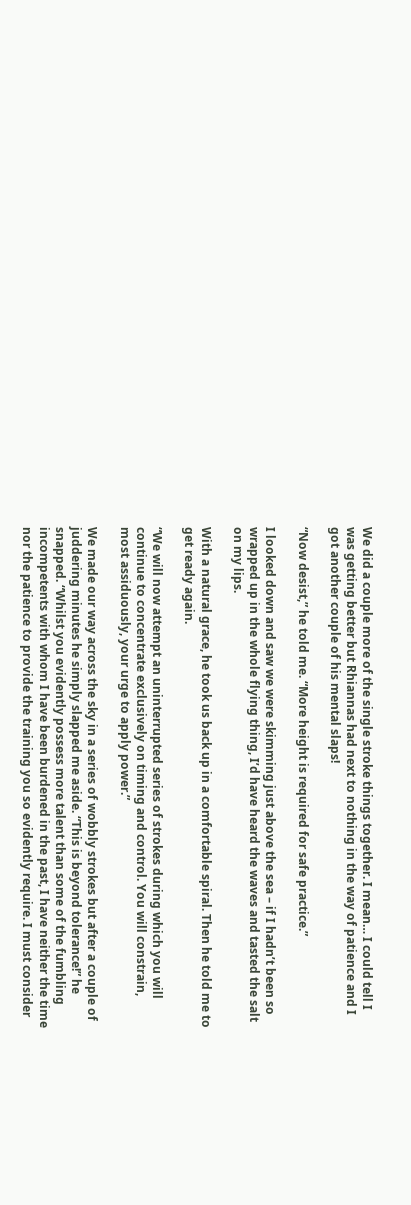We did a couple more of the single stroke things together. I mean… I could tell I was getting better but Rhiannas had next to nothing in the way of patience and I got another couple of his mental slaps!

“Now desist,” he told me. “More height is required for safe practice.”

I looked down and saw we were skimming just above the sea – if I hadn’t been so wrapped up in the whole flying thing, I’d have heard the waves and tasted the salt on my lips.

With a natural grace, he took us back up in a comfortable spiral. Then he told me to get ready again.

“We will now attempt an uninterrupted series of strokes during which you will continue to concentrate exclusively on timing and control. You will constrain, most assiduously, your urge to apply power.”

We made our way across the sky in a series of wobbly strokes but after a couple of juddering minutes he simply slapped me aside. “This is beyond tolerance!” he snapped. “Whilst you evidently possess more talent than some of the fumbling incompetents with whom I have been burdened in the past, I have neither the time nor the patience to provide the training you so evidently require. I must consider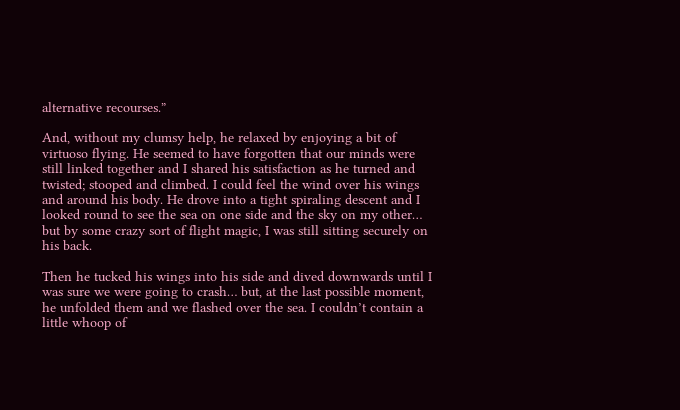alternative recourses.”

And, without my clumsy help, he relaxed by enjoying a bit of virtuoso flying. He seemed to have forgotten that our minds were still linked together and I shared his satisfaction as he turned and twisted; stooped and climbed. I could feel the wind over his wings and around his body. He drove into a tight spiraling descent and I looked round to see the sea on one side and the sky on my other… but by some crazy sort of flight magic, I was still sitting securely on his back.

Then he tucked his wings into his side and dived downwards until I was sure we were going to crash… but, at the last possible moment, he unfolded them and we flashed over the sea. I couldn’t contain a little whoop of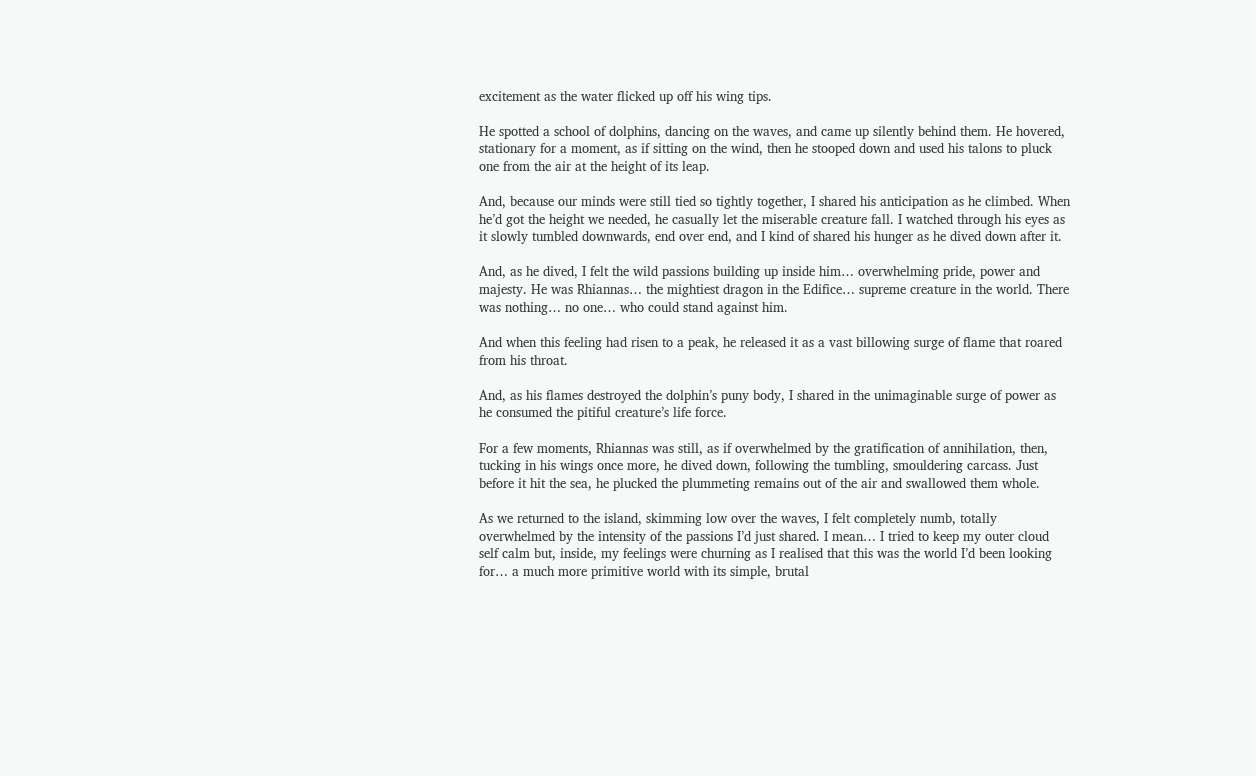excitement as the water flicked up off his wing tips.

He spotted a school of dolphins, dancing on the waves, and came up silently behind them. He hovered, stationary for a moment, as if sitting on the wind, then he stooped down and used his talons to pluck one from the air at the height of its leap.

And, because our minds were still tied so tightly together, I shared his anticipation as he climbed. When he’d got the height we needed, he casually let the miserable creature fall. I watched through his eyes as it slowly tumbled downwards, end over end, and I kind of shared his hunger as he dived down after it.

And, as he dived, I felt the wild passions building up inside him… overwhelming pride, power and majesty. He was Rhiannas… the mightiest dragon in the Edifice… supreme creature in the world. There was nothing… no one… who could stand against him.

And when this feeling had risen to a peak, he released it as a vast billowing surge of flame that roared from his throat.

And, as his flames destroyed the dolphin’s puny body, I shared in the unimaginable surge of power as he consumed the pitiful creature’s life force.

For a few moments, Rhiannas was still, as if overwhelmed by the gratification of annihilation, then, tucking in his wings once more, he dived down, following the tumbling, smouldering carcass. Just before it hit the sea, he plucked the plummeting remains out of the air and swallowed them whole.

As we returned to the island, skimming low over the waves, I felt completely numb, totally overwhelmed by the intensity of the passions I’d just shared. I mean… I tried to keep my outer cloud self calm but, inside, my feelings were churning as I realised that this was the world I’d been looking for… a much more primitive world with its simple, brutal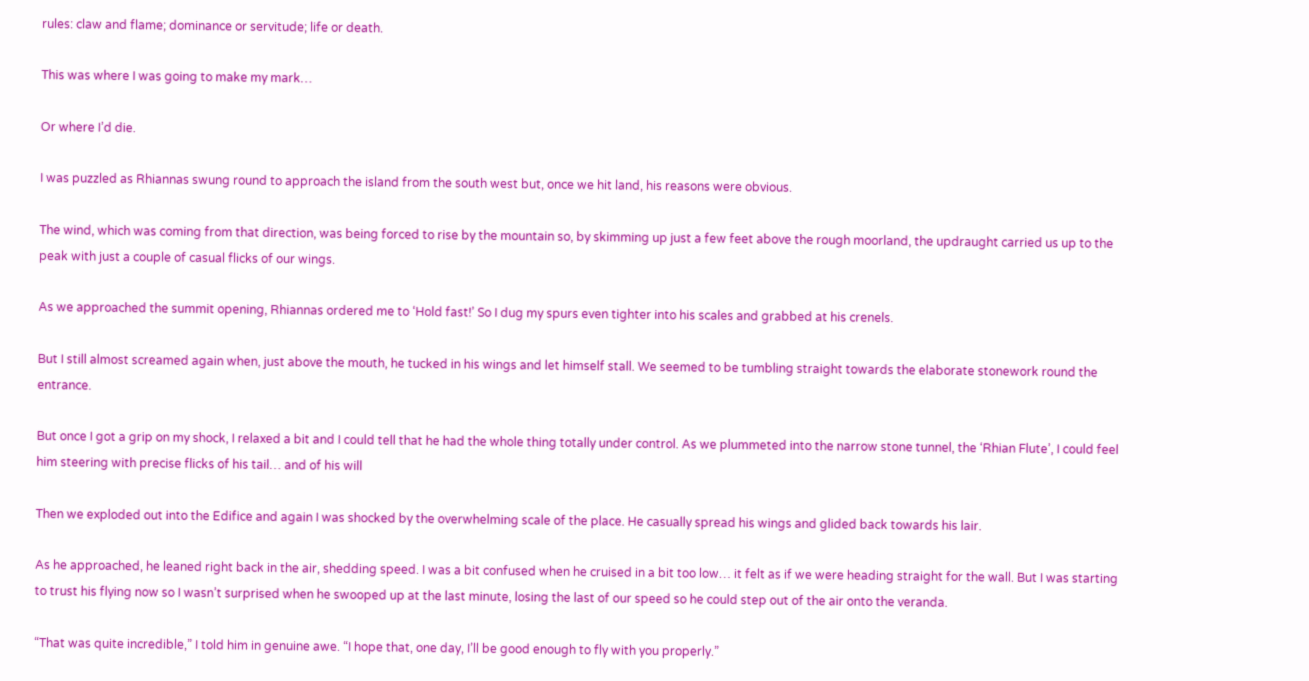rules: claw and flame; dominance or servitude; life or death.

This was where I was going to make my mark…

Or where I’d die.

I was puzzled as Rhiannas swung round to approach the island from the south west but, once we hit land, his reasons were obvious.

The wind, which was coming from that direction, was being forced to rise by the mountain so, by skimming up just a few feet above the rough moorland, the updraught carried us up to the peak with just a couple of casual flicks of our wings.

As we approached the summit opening, Rhiannas ordered me to ‘Hold fast!’ So I dug my spurs even tighter into his scales and grabbed at his crenels.

But I still almost screamed again when, just above the mouth, he tucked in his wings and let himself stall. We seemed to be tumbling straight towards the elaborate stonework round the entrance.

But once I got a grip on my shock, I relaxed a bit and I could tell that he had the whole thing totally under control. As we plummeted into the narrow stone tunnel, the ‘Rhian Flute’, I could feel him steering with precise flicks of his tail… and of his will

Then we exploded out into the Edifice and again I was shocked by the overwhelming scale of the place. He casually spread his wings and glided back towards his lair.

As he approached, he leaned right back in the air, shedding speed. I was a bit confused when he cruised in a bit too low… it felt as if we were heading straight for the wall. But I was starting to trust his flying now so I wasn’t surprised when he swooped up at the last minute, losing the last of our speed so he could step out of the air onto the veranda.

“That was quite incredible,” I told him in genuine awe. “I hope that, one day, I’ll be good enough to fly with you properly.”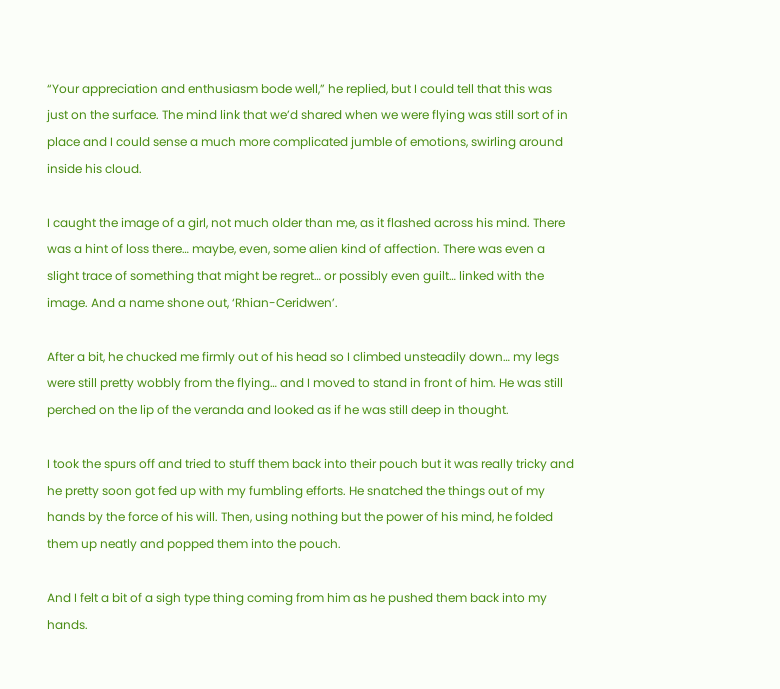“Your appreciation and enthusiasm bode well,” he replied, but I could tell that this was just on the surface. The mind link that we’d shared when we were flying was still sort of in place and I could sense a much more complicated jumble of emotions, swirling around inside his cloud.

I caught the image of a girl, not much older than me, as it flashed across his mind. There was a hint of loss there… maybe, even, some alien kind of affection. There was even a slight trace of something that might be regret… or possibly even guilt… linked with the image. And a name shone out, ‘Rhian-Ceridwen’.

After a bit, he chucked me firmly out of his head so I climbed unsteadily down… my legs were still pretty wobbly from the flying… and I moved to stand in front of him. He was still perched on the lip of the veranda and looked as if he was still deep in thought.

I took the spurs off and tried to stuff them back into their pouch but it was really tricky and he pretty soon got fed up with my fumbling efforts. He snatched the things out of my hands by the force of his will. Then, using nothing but the power of his mind, he folded them up neatly and popped them into the pouch.

And I felt a bit of a sigh type thing coming from him as he pushed them back into my hands.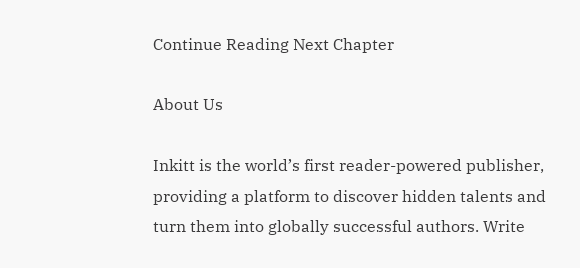Continue Reading Next Chapter

About Us

Inkitt is the world’s first reader-powered publisher, providing a platform to discover hidden talents and turn them into globally successful authors. Write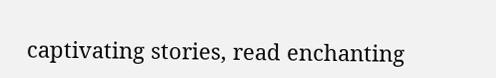captivating stories, read enchanting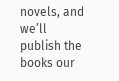novels, and we’ll publish the books our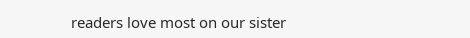readers love most on our sister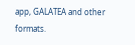app, GALATEA and other formats.